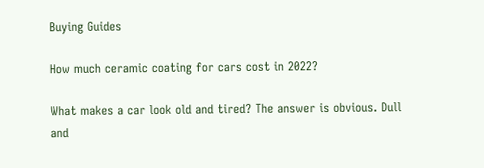Buying Guides

How much ceramic coating for cars cost in 2022?

What makes a car look old and tired? The answer is obvious. Dull and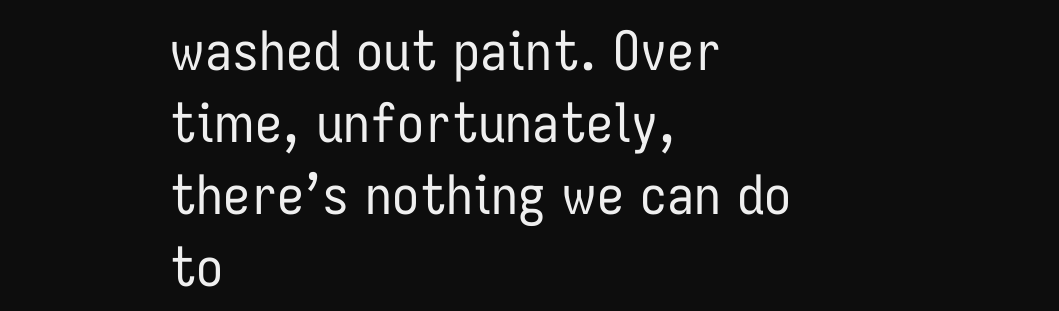washed out paint. Over time, unfortunately, there’s nothing we can do to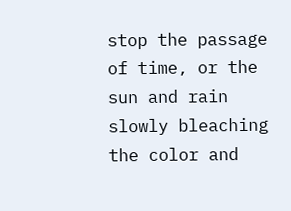stop the passage of time, or the sun and rain slowly bleaching the color and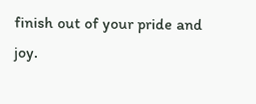finish out of your pride and joy.